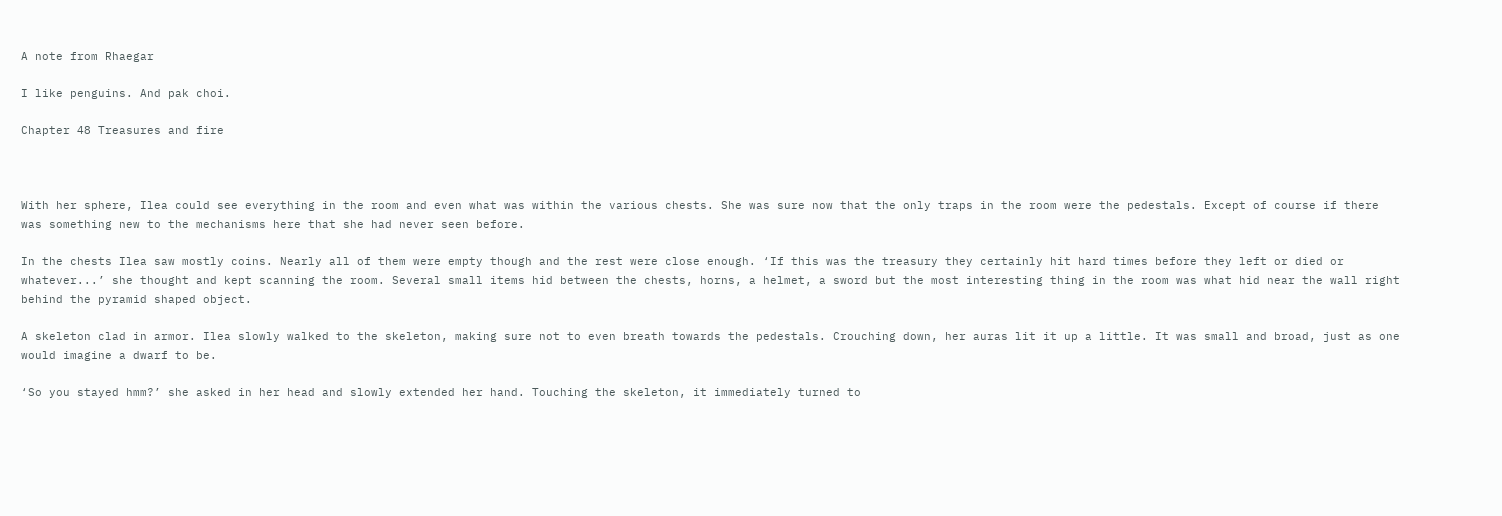A note from Rhaegar

I like penguins. And pak choi.

Chapter 48 Treasures and fire



With her sphere, Ilea could see everything in the room and even what was within the various chests. She was sure now that the only traps in the room were the pedestals. Except of course if there was something new to the mechanisms here that she had never seen before.

In the chests Ilea saw mostly coins. Nearly all of them were empty though and the rest were close enough. ‘If this was the treasury they certainly hit hard times before they left or died or whatever...’ she thought and kept scanning the room. Several small items hid between the chests, horns, a helmet, a sword but the most interesting thing in the room was what hid near the wall right behind the pyramid shaped object.

A skeleton clad in armor. Ilea slowly walked to the skeleton, making sure not to even breath towards the pedestals. Crouching down, her auras lit it up a little. It was small and broad, just as one would imagine a dwarf to be.

‘So you stayed hmm?’ she asked in her head and slowly extended her hand. Touching the skeleton, it immediately turned to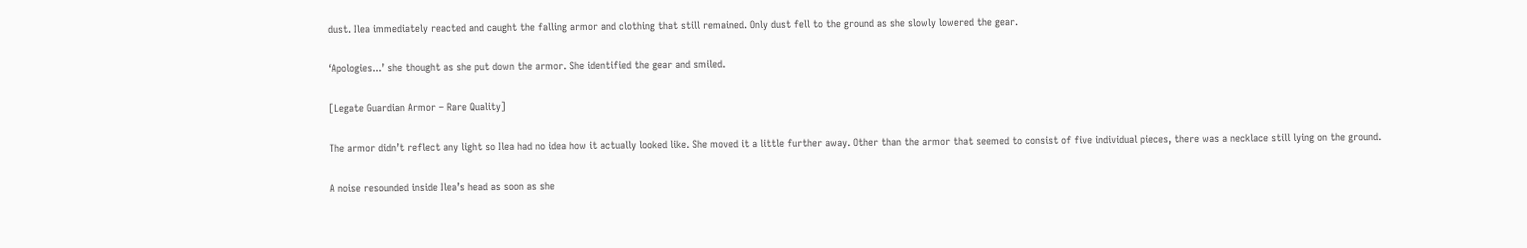dust. Ilea immediately reacted and caught the falling armor and clothing that still remained. Only dust fell to the ground as she slowly lowered the gear.

‘Apologies...’ she thought as she put down the armor. She identified the gear and smiled.

[Legate Guardian Armor – Rare Quality]

The armor didn’t reflect any light so Ilea had no idea how it actually looked like. She moved it a little further away. Other than the armor that seemed to consist of five individual pieces, there was a necklace still lying on the ground.

A noise resounded inside Ilea’s head as soon as she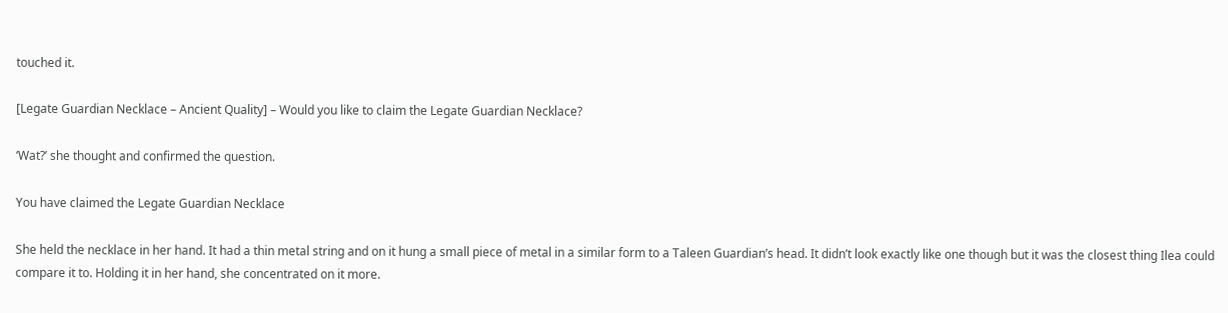touched it.

[Legate Guardian Necklace – Ancient Quality] – Would you like to claim the Legate Guardian Necklace?

‘Wat?’ she thought and confirmed the question.

You have claimed the Legate Guardian Necklace

She held the necklace in her hand. It had a thin metal string and on it hung a small piece of metal in a similar form to a Taleen Guardian’s head. It didn’t look exactly like one though but it was the closest thing Ilea could compare it to. Holding it in her hand, she concentrated on it more.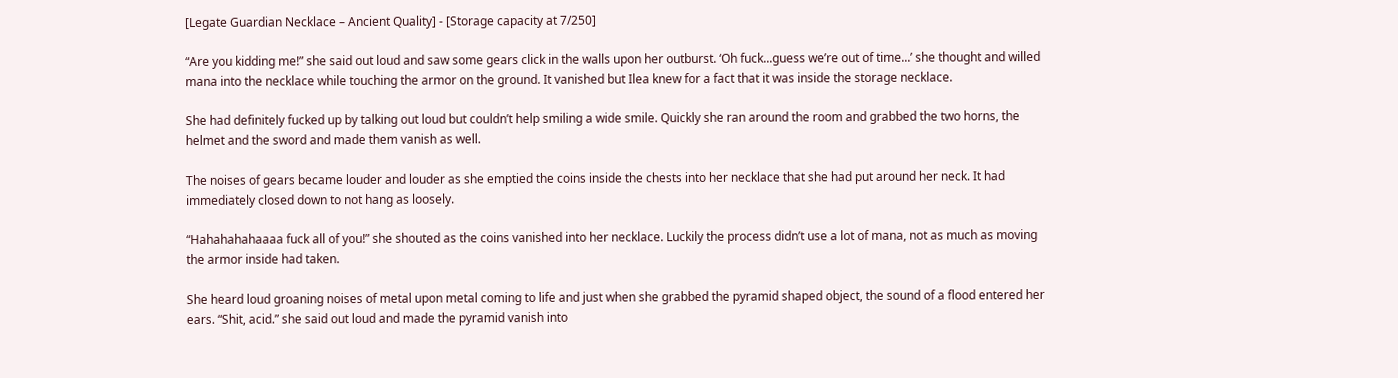[Legate Guardian Necklace – Ancient Quality] - [Storage capacity at 7/250]

“Are you kidding me!” she said out loud and saw some gears click in the walls upon her outburst. ‘Oh fuck...guess we’re out of time...’ she thought and willed mana into the necklace while touching the armor on the ground. It vanished but Ilea knew for a fact that it was inside the storage necklace.

She had definitely fucked up by talking out loud but couldn’t help smiling a wide smile. Quickly she ran around the room and grabbed the two horns, the helmet and the sword and made them vanish as well.

The noises of gears became louder and louder as she emptied the coins inside the chests into her necklace that she had put around her neck. It had immediately closed down to not hang as loosely.

“Hahahahahaaaa fuck all of you!” she shouted as the coins vanished into her necklace. Luckily the process didn’t use a lot of mana, not as much as moving the armor inside had taken.

She heard loud groaning noises of metal upon metal coming to life and just when she grabbed the pyramid shaped object, the sound of a flood entered her ears. “Shit, acid.” she said out loud and made the pyramid vanish into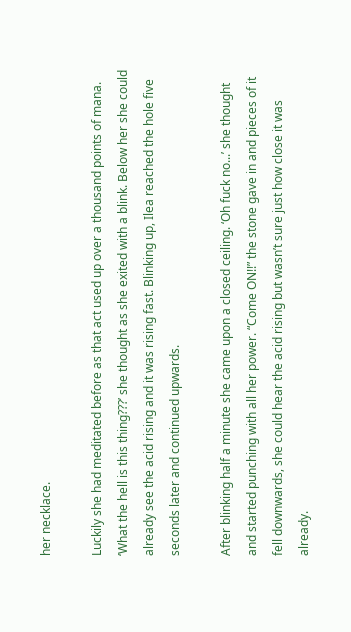her necklace.

Luckily she had meditated before as that act used up over a thousand points of mana. ‘What the hell is this thing???’ she thought as she exited with a blink. Below her she could already see the acid rising and it was rising fast. Blinking up, Ilea reached the hole five seconds later and continued upwards.

After blinking half a minute she came upon a closed ceiling. ‘Oh fuck no...’ she thought and started punching with all her power. “Come ON!!” the stone gave in and pieces of it fell downwards, she could hear the acid rising but wasn’t sure just how close it was already.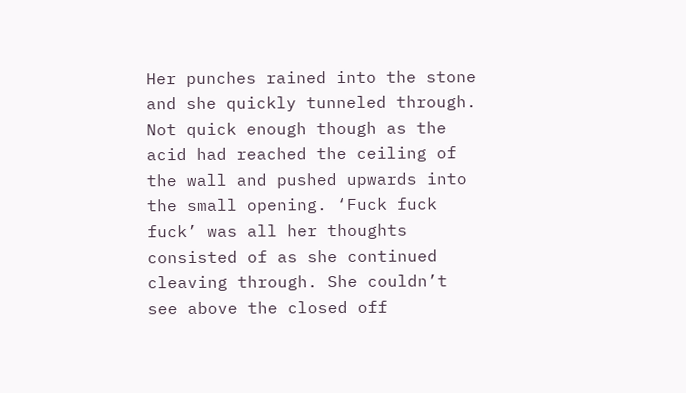Her punches rained into the stone and she quickly tunneled through. Not quick enough though as the acid had reached the ceiling of the wall and pushed upwards into the small opening. ‘Fuck fuck fuck’ was all her thoughts consisted of as she continued cleaving through. She couldn’t see above the closed off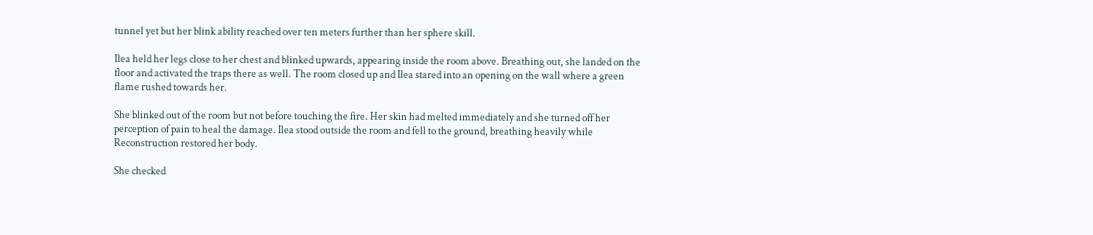tunnel yet but her blink ability reached over ten meters further than her sphere skill.

Ilea held her legs close to her chest and blinked upwards, appearing inside the room above. Breathing out, she landed on the floor and activated the traps there as well. The room closed up and Ilea stared into an opening on the wall where a green flame rushed towards her.

She blinked out of the room but not before touching the fire. Her skin had melted immediately and she turned off her perception of pain to heal the damage. Ilea stood outside the room and fell to the ground, breathing heavily while Reconstruction restored her body.

She checked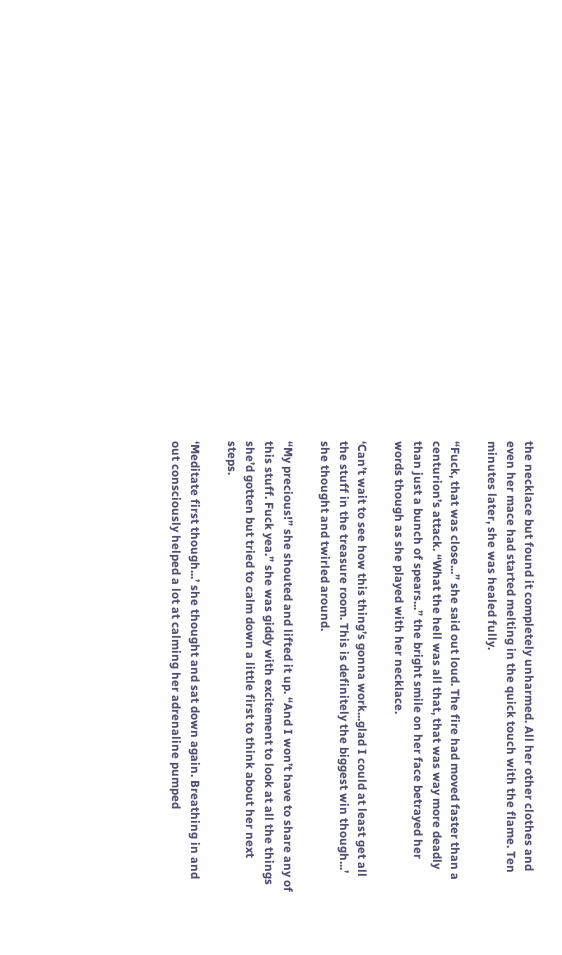the necklace but found it completely unharmed. All her other clothes and even her mace had started melting in the quick touch with the flame. Ten minutes later, she was healed fully.

“Fuck, that was close...” she said out loud. The fire had moved faster than a centurion’s attack. “What the hell was all that, that was way more deadly than just a bunch of spears...” the bright smile on her face betrayed her words though as she played with her necklace.

‘Can’t wait to see how this thing’s gonna work...glad I could at least get all the stuff in the treasure room. This is definitely the biggest win though...’ she thought and twirled around.

“My precious!” she shouted and lifted it up. “And I won’t have to share any of this stuff. Fuck yea.” she was giddy with excitement to look at all the things she’d gotten but tried to calm down a little first to think about her next steps.

‘Meditate first though...’ she thought and sat down again. Breathing in and out consciously helped a lot at calming her adrenaline pumped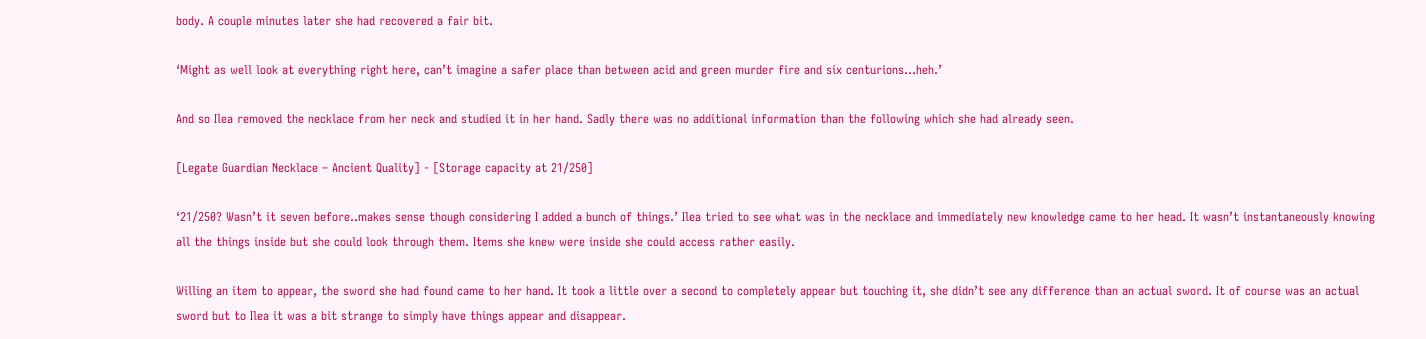body. A couple minutes later she had recovered a fair bit.

‘Might as well look at everything right here, can’t imagine a safer place than between acid and green murder fire and six centurions...heh.’

And so Ilea removed the necklace from her neck and studied it in her hand. Sadly there was no additional information than the following which she had already seen.

[Legate Guardian Necklace – Ancient Quality] - [Storage capacity at 21/250]

‘21/250? Wasn’t it seven before..makes sense though considering I added a bunch of things.’ Ilea tried to see what was in the necklace and immediately new knowledge came to her head. It wasn’t instantaneously knowing all the things inside but she could look through them. Items she knew were inside she could access rather easily.

Willing an item to appear, the sword she had found came to her hand. It took a little over a second to completely appear but touching it, she didn’t see any difference than an actual sword. It of course was an actual sword but to Ilea it was a bit strange to simply have things appear and disappear.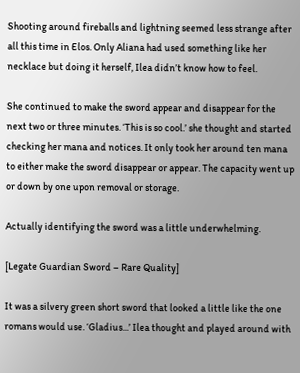Shooting around fireballs and lightning seemed less strange after all this time in Elos. Only Aliana had used something like her necklace but doing it herself, Ilea didn’t know how to feel.

She continued to make the sword appear and disappear for the next two or three minutes. ‘This is so cool.’ she thought and started checking her mana and notices. It only took her around ten mana to either make the sword disappear or appear. The capacity went up or down by one upon removal or storage.

Actually identifying the sword was a little underwhelming.

[Legate Guardian Sword – Rare Quality]

It was a silvery green short sword that looked a little like the one romans would use. ‘Gladius...’ Ilea thought and played around with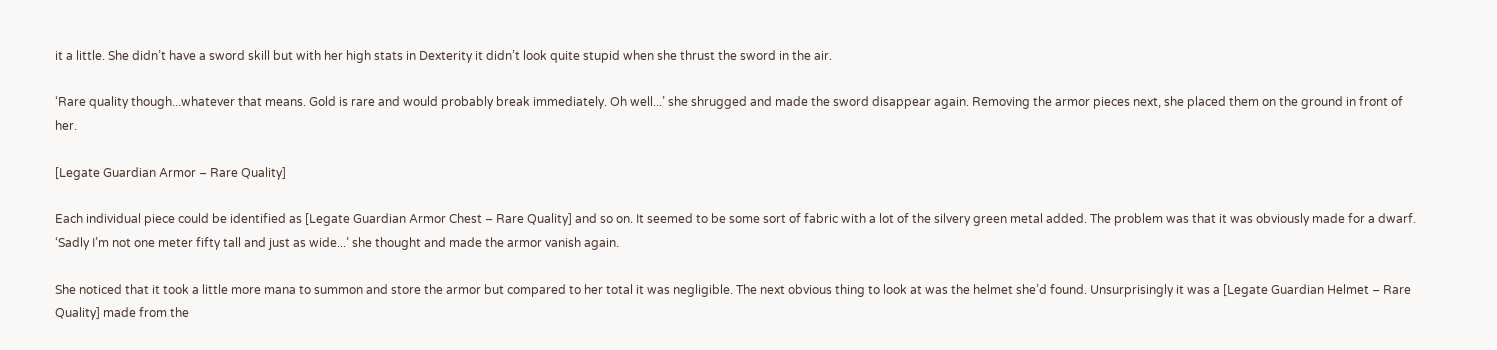it a little. She didn’t have a sword skill but with her high stats in Dexterity it didn’t look quite stupid when she thrust the sword in the air.

‘Rare quality though...whatever that means. Gold is rare and would probably break immediately. Oh well...’ she shrugged and made the sword disappear again. Removing the armor pieces next, she placed them on the ground in front of her.

[Legate Guardian Armor – Rare Quality]

Each individual piece could be identified as [Legate Guardian Armor Chest – Rare Quality] and so on. It seemed to be some sort of fabric with a lot of the silvery green metal added. The problem was that it was obviously made for a dwarf. ‘Sadly I’m not one meter fifty tall and just as wide...’ she thought and made the armor vanish again.

She noticed that it took a little more mana to summon and store the armor but compared to her total it was negligible. The next obvious thing to look at was the helmet she’d found. Unsurprisingly it was a [Legate Guardian Helmet – Rare Quality] made from the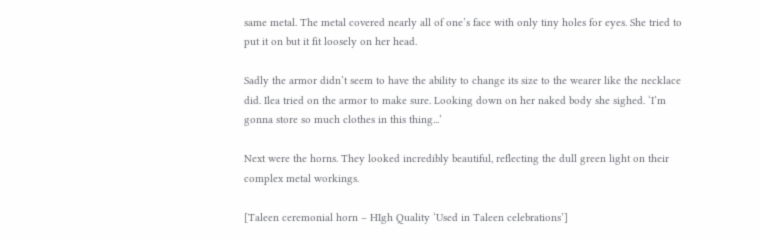same metal. The metal covered nearly all of one’s face with only tiny holes for eyes. She tried to put it on but it fit loosely on her head.

Sadly the armor didn’t seem to have the ability to change its size to the wearer like the necklace did. Ilea tried on the armor to make sure. Looking down on her naked body she sighed. ‘I’m gonna store so much clothes in this thing...’

Next were the horns. They looked incredibly beautiful, reflecting the dull green light on their complex metal workings.

[Taleen ceremonial horn – HIgh Quality ‘Used in Taleen celebrations’]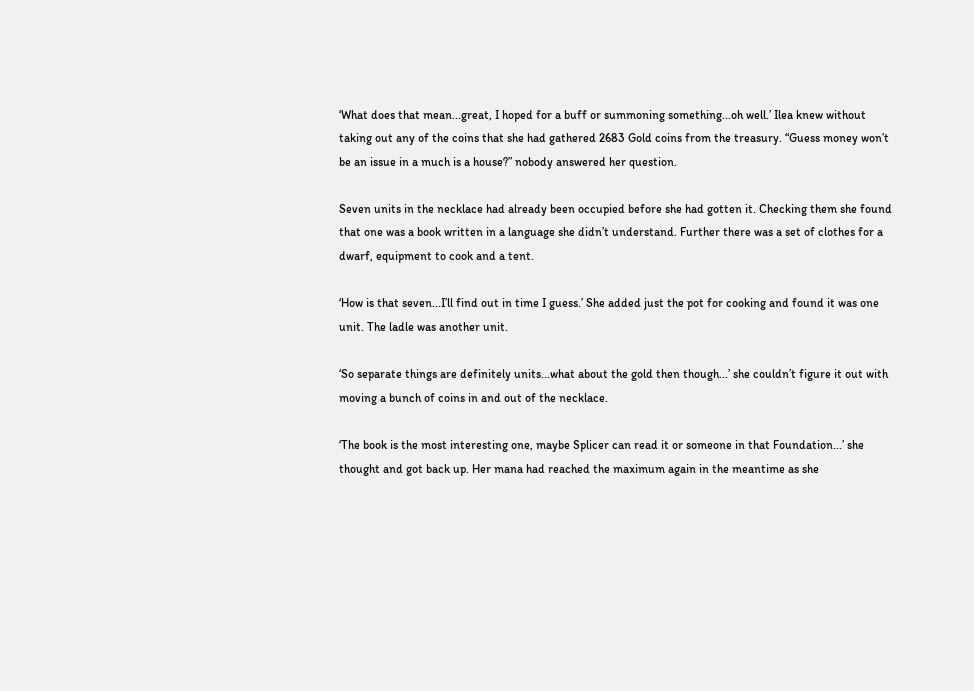‘What does that mean...great, I hoped for a buff or summoning something...oh well.’ Ilea knew without taking out any of the coins that she had gathered 2683 Gold coins from the treasury. “Guess money won’t be an issue in a much is a house?” nobody answered her question.

Seven units in the necklace had already been occupied before she had gotten it. Checking them she found that one was a book written in a language she didn’t understand. Further there was a set of clothes for a dwarf, equipment to cook and a tent.

‘How is that seven...I’ll find out in time I guess.’ She added just the pot for cooking and found it was one unit. The ladle was another unit.

‘So separate things are definitely units...what about the gold then though...’ she couldn’t figure it out with moving a bunch of coins in and out of the necklace.

‘The book is the most interesting one, maybe Splicer can read it or someone in that Foundation...’ she thought and got back up. Her mana had reached the maximum again in the meantime as she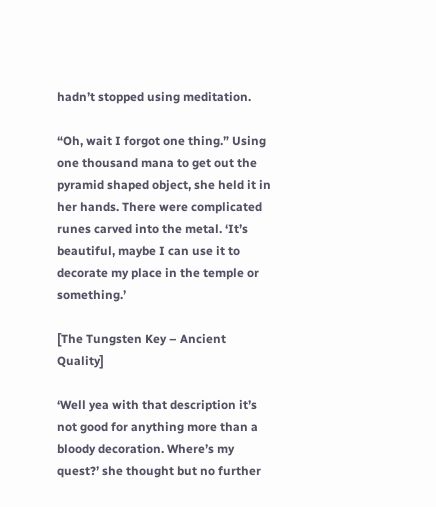hadn’t stopped using meditation.

“Oh, wait I forgot one thing.” Using one thousand mana to get out the pyramid shaped object, she held it in her hands. There were complicated runes carved into the metal. ‘It’s beautiful, maybe I can use it to decorate my place in the temple or something.’

[The Tungsten Key – Ancient Quality]

‘Well yea with that description it’s not good for anything more than a bloody decoration. Where’s my quest?’ she thought but no further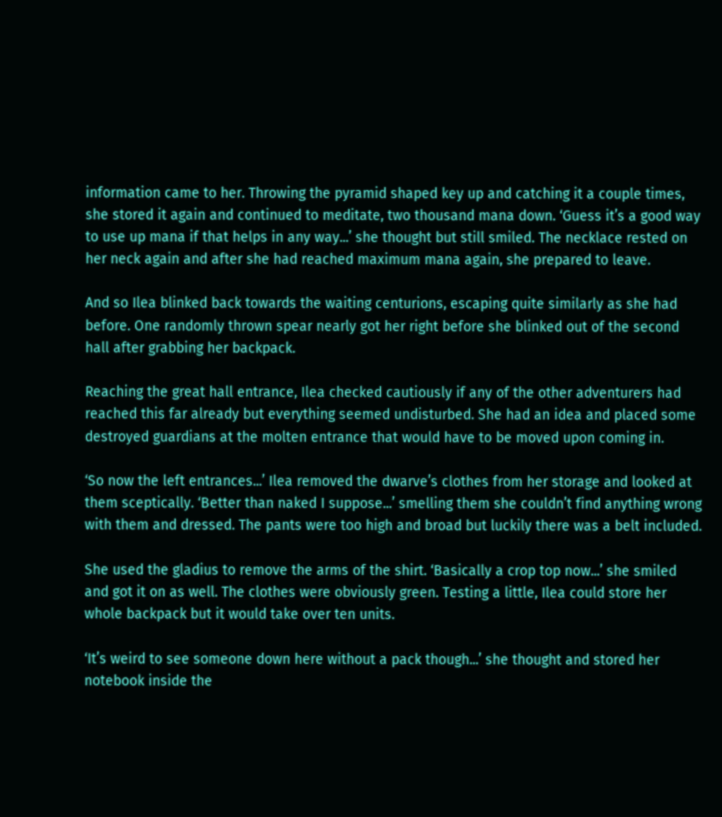information came to her. Throwing the pyramid shaped key up and catching it a couple times, she stored it again and continued to meditate, two thousand mana down. ‘Guess it’s a good way to use up mana if that helps in any way...’ she thought but still smiled. The necklace rested on her neck again and after she had reached maximum mana again, she prepared to leave.

And so Ilea blinked back towards the waiting centurions, escaping quite similarly as she had before. One randomly thrown spear nearly got her right before she blinked out of the second hall after grabbing her backpack.

Reaching the great hall entrance, Ilea checked cautiously if any of the other adventurers had reached this far already but everything seemed undisturbed. She had an idea and placed some destroyed guardians at the molten entrance that would have to be moved upon coming in.

‘So now the left entrances...’ Ilea removed the dwarve’s clothes from her storage and looked at them sceptically. ‘Better than naked I suppose...’ smelling them she couldn’t find anything wrong with them and dressed. The pants were too high and broad but luckily there was a belt included.

She used the gladius to remove the arms of the shirt. ‘Basically a crop top now...’ she smiled and got it on as well. The clothes were obviously green. Testing a little, Ilea could store her whole backpack but it would take over ten units.

‘It’s weird to see someone down here without a pack though...’ she thought and stored her notebook inside the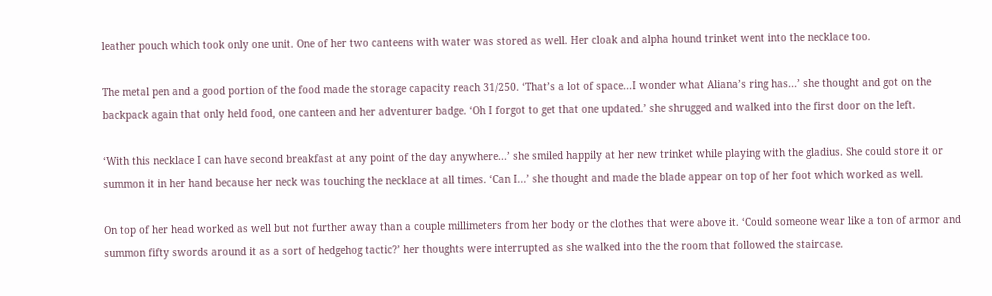leather pouch which took only one unit. One of her two canteens with water was stored as well. Her cloak and alpha hound trinket went into the necklace too.

The metal pen and a good portion of the food made the storage capacity reach 31/250. ‘That’s a lot of space...I wonder what Aliana’s ring has...’ she thought and got on the backpack again that only held food, one canteen and her adventurer badge. ‘Oh I forgot to get that one updated.’ she shrugged and walked into the first door on the left.

‘With this necklace I can have second breakfast at any point of the day anywhere...’ she smiled happily at her new trinket while playing with the gladius. She could store it or summon it in her hand because her neck was touching the necklace at all times. ‘Can I...’ she thought and made the blade appear on top of her foot which worked as well.

On top of her head worked as well but not further away than a couple millimeters from her body or the clothes that were above it. ‘Could someone wear like a ton of armor and summon fifty swords around it as a sort of hedgehog tactic?’ her thoughts were interrupted as she walked into the the room that followed the staircase.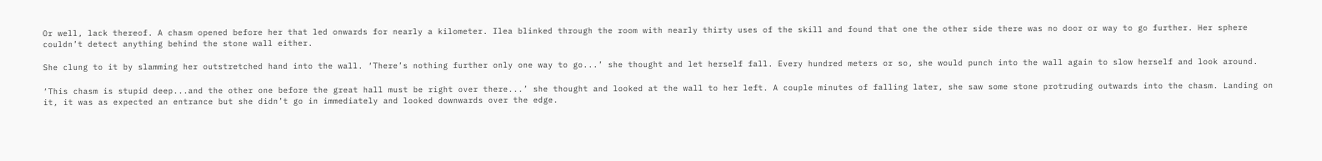Or well, lack thereof. A chasm opened before her that led onwards for nearly a kilometer. Ilea blinked through the room with nearly thirty uses of the skill and found that one the other side there was no door or way to go further. Her sphere couldn’t detect anything behind the stone wall either.

She clung to it by slamming her outstretched hand into the wall. ‘There’s nothing further only one way to go...’ she thought and let herself fall. Every hundred meters or so, she would punch into the wall again to slow herself and look around.

‘This chasm is stupid deep...and the other one before the great hall must be right over there...’ she thought and looked at the wall to her left. A couple minutes of falling later, she saw some stone protruding outwards into the chasm. Landing on it, it was as expected an entrance but she didn’t go in immediately and looked downwards over the edge.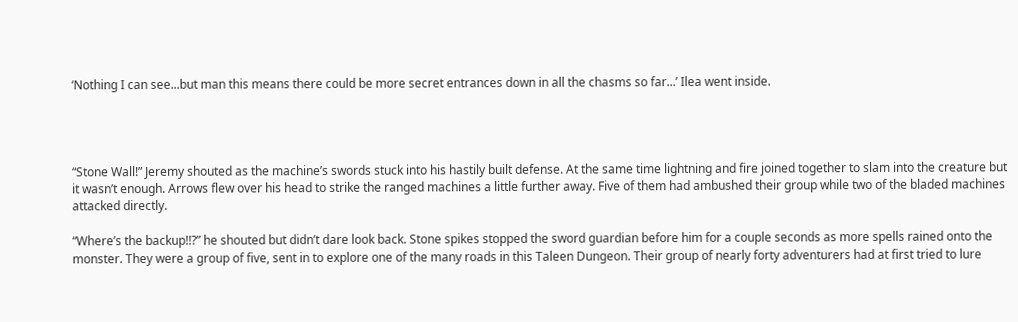‘Nothing I can see...but man this means there could be more secret entrances down in all the chasms so far...’ Ilea went inside.




“Stone Wall!” Jeremy shouted as the machine’s swords stuck into his hastily built defense. At the same time lightning and fire joined together to slam into the creature but it wasn’t enough. Arrows flew over his head to strike the ranged machines a little further away. Five of them had ambushed their group while two of the bladed machines attacked directly.

“Where’s the backup!!?” he shouted but didn’t dare look back. Stone spikes stopped the sword guardian before him for a couple seconds as more spells rained onto the monster. They were a group of five, sent in to explore one of the many roads in this Taleen Dungeon. Their group of nearly forty adventurers had at first tried to lure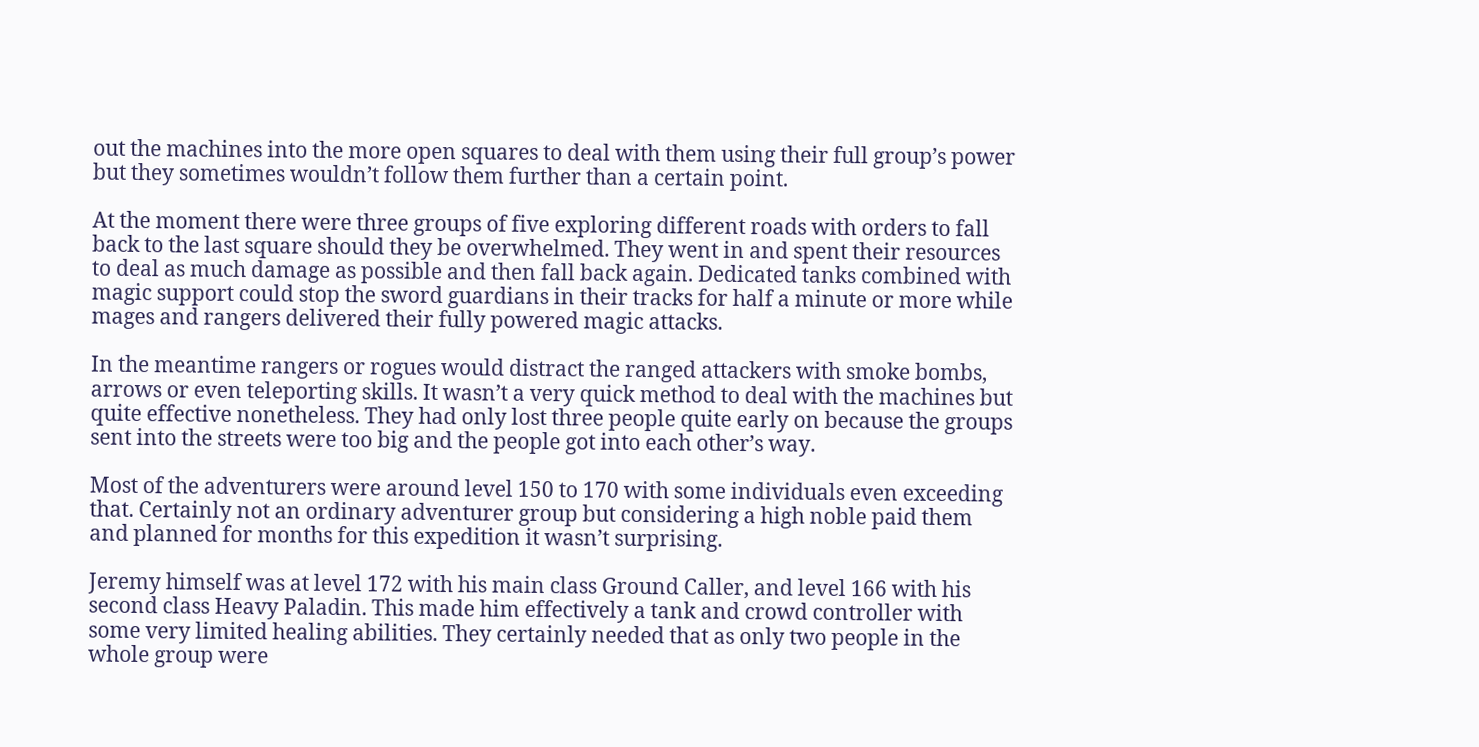out the machines into the more open squares to deal with them using their full group’s power but they sometimes wouldn’t follow them further than a certain point.

At the moment there were three groups of five exploring different roads with orders to fall back to the last square should they be overwhelmed. They went in and spent their resources to deal as much damage as possible and then fall back again. Dedicated tanks combined with magic support could stop the sword guardians in their tracks for half a minute or more while mages and rangers delivered their fully powered magic attacks.

In the meantime rangers or rogues would distract the ranged attackers with smoke bombs, arrows or even teleporting skills. It wasn’t a very quick method to deal with the machines but quite effective nonetheless. They had only lost three people quite early on because the groups sent into the streets were too big and the people got into each other’s way.

Most of the adventurers were around level 150 to 170 with some individuals even exceeding that. Certainly not an ordinary adventurer group but considering a high noble paid them and planned for months for this expedition it wasn’t surprising.

Jeremy himself was at level 172 with his main class Ground Caller, and level 166 with his second class Heavy Paladin. This made him effectively a tank and crowd controller with some very limited healing abilities. They certainly needed that as only two people in the whole group were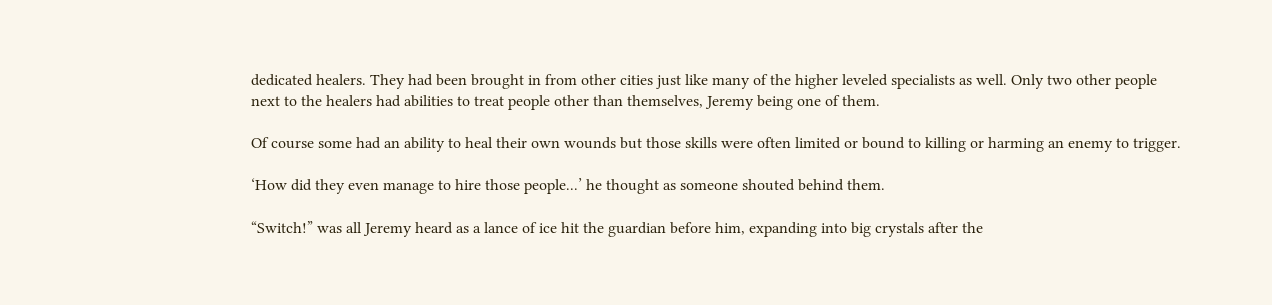dedicated healers. They had been brought in from other cities just like many of the higher leveled specialists as well. Only two other people next to the healers had abilities to treat people other than themselves, Jeremy being one of them.

Of course some had an ability to heal their own wounds but those skills were often limited or bound to killing or harming an enemy to trigger.

‘How did they even manage to hire those people...’ he thought as someone shouted behind them.

“Switch!” was all Jeremy heard as a lance of ice hit the guardian before him, expanding into big crystals after the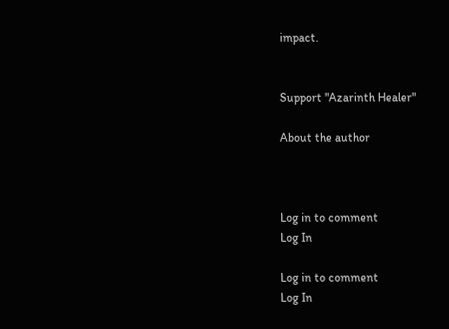impact.


Support "Azarinth Healer"

About the author



Log in to comment
Log In

Log in to comment
Log In